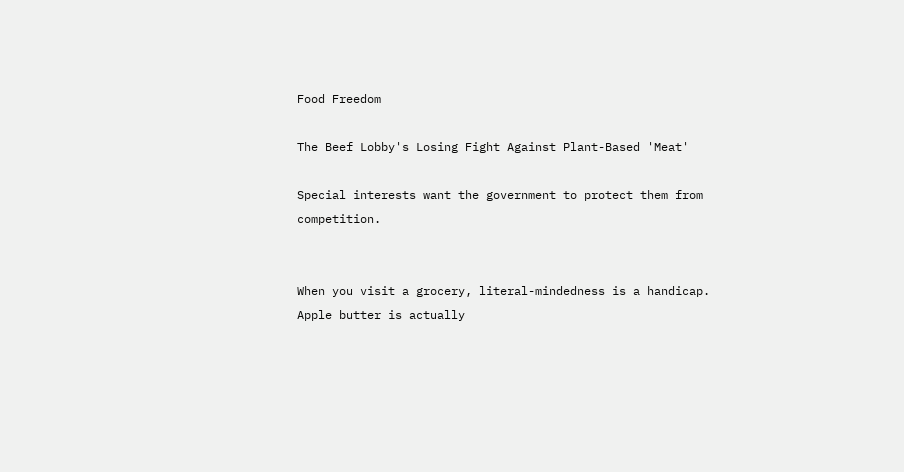Food Freedom

The Beef Lobby's Losing Fight Against Plant-Based 'Meat'

Special interests want the government to protect them from competition.


When you visit a grocery, literal-mindedness is a handicap. Apple butter is actually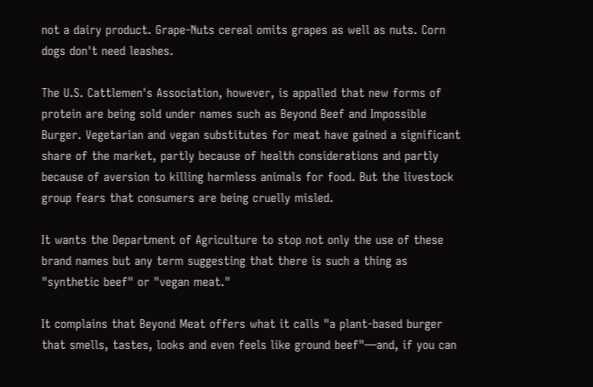not a dairy product. Grape-Nuts cereal omits grapes as well as nuts. Corn dogs don't need leashes.

The U.S. Cattlemen's Association, however, is appalled that new forms of protein are being sold under names such as Beyond Beef and Impossible Burger. Vegetarian and vegan substitutes for meat have gained a significant share of the market, partly because of health considerations and partly because of aversion to killing harmless animals for food. But the livestock group fears that consumers are being cruelly misled.

It wants the Department of Agriculture to stop not only the use of these brand names but any term suggesting that there is such a thing as "synthetic beef" or "vegan meat."

It complains that Beyond Meat offers what it calls "a plant-based burger that smells, tastes, looks and even feels like ground beef"—and, if you can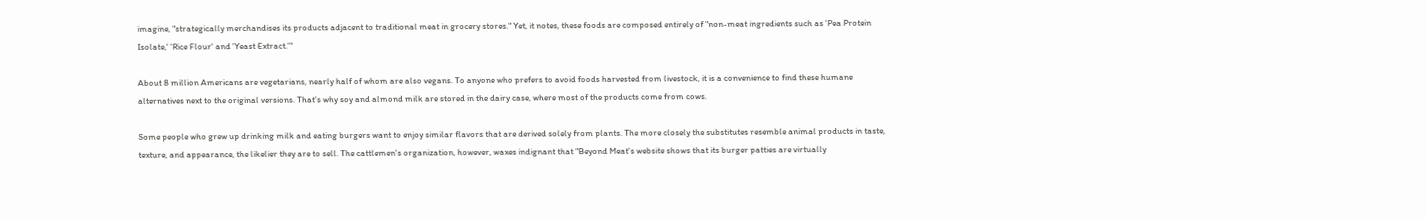imagine, "strategically merchandises its products adjacent to traditional meat in grocery stores." Yet, it notes, these foods are composed entirely of "non-meat ingredients such as 'Pea Protein Isolate,' 'Rice Flour' and 'Yeast Extract.'"

About 8 million Americans are vegetarians, nearly half of whom are also vegans. To anyone who prefers to avoid foods harvested from livestock, it is a convenience to find these humane alternatives next to the original versions. That's why soy and almond milk are stored in the dairy case, where most of the products come from cows.

Some people who grew up drinking milk and eating burgers want to enjoy similar flavors that are derived solely from plants. The more closely the substitutes resemble animal products in taste, texture, and appearance, the likelier they are to sell. The cattlemen's organization, however, waxes indignant that "Beyond Meat's website shows that its burger patties are virtually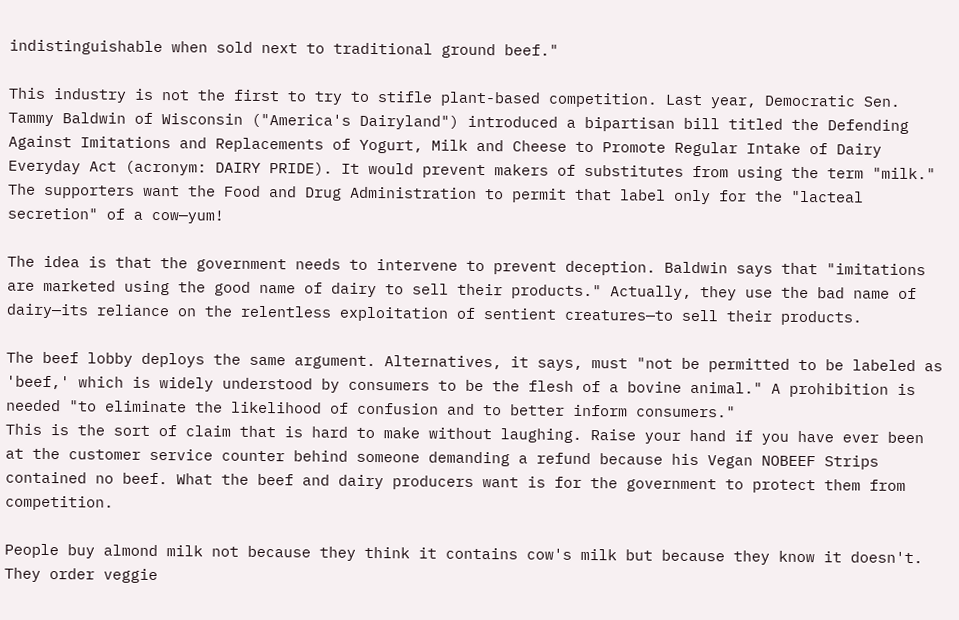indistinguishable when sold next to traditional ground beef."

This industry is not the first to try to stifle plant-based competition. Last year, Democratic Sen. Tammy Baldwin of Wisconsin ("America's Dairyland") introduced a bipartisan bill titled the Defending Against Imitations and Replacements of Yogurt, Milk and Cheese to Promote Regular Intake of Dairy Everyday Act (acronym: DAIRY PRIDE). It would prevent makers of substitutes from using the term "milk." The supporters want the Food and Drug Administration to permit that label only for the "lacteal secretion" of a cow—yum!

The idea is that the government needs to intervene to prevent deception. Baldwin says that "imitations are marketed using the good name of dairy to sell their products." Actually, they use the bad name of dairy—its reliance on the relentless exploitation of sentient creatures—to sell their products.

The beef lobby deploys the same argument. Alternatives, it says, must "not be permitted to be labeled as 'beef,' which is widely understood by consumers to be the flesh of a bovine animal." A prohibition is needed "to eliminate the likelihood of confusion and to better inform consumers."
This is the sort of claim that is hard to make without laughing. Raise your hand if you have ever been at the customer service counter behind someone demanding a refund because his Vegan NOBEEF Strips contained no beef. What the beef and dairy producers want is for the government to protect them from competition.

People buy almond milk not because they think it contains cow's milk but because they know it doesn't. They order veggie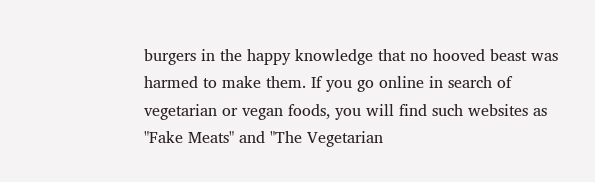burgers in the happy knowledge that no hooved beast was harmed to make them. If you go online in search of vegetarian or vegan foods, you will find such websites as "Fake Meats" and "The Vegetarian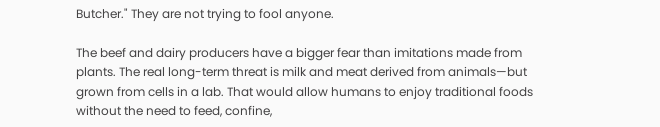Butcher." They are not trying to fool anyone.

The beef and dairy producers have a bigger fear than imitations made from plants. The real long-term threat is milk and meat derived from animals—but grown from cells in a lab. That would allow humans to enjoy traditional foods without the need to feed, confine,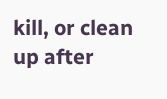kill, or clean up after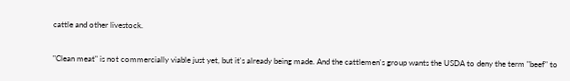cattle and other livestock.

"Clean meat" is not commercially viable just yet, but it's already being made. And the cattlemen's group wants the USDA to deny the term "beef" to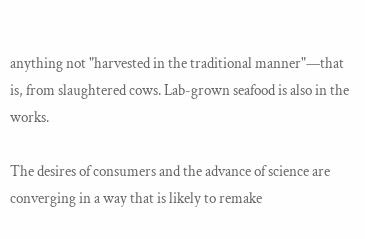anything not "harvested in the traditional manner"—that is, from slaughtered cows. Lab-grown seafood is also in the works.

The desires of consumers and the advance of science are converging in a way that is likely to remake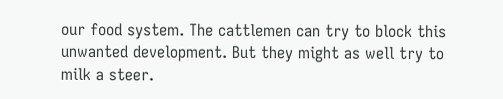our food system. The cattlemen can try to block this unwanted development. But they might as well try to milk a steer.